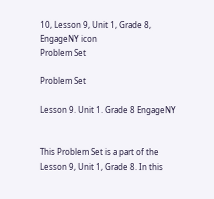10, Lesson 9, Unit 1, Grade 8, EngageNY icon
Problem Set

Problem Set

Lesson 9. Unit 1. Grade 8 EngageNY


This Problem Set is a part of the Lesson 9, Unit 1, Grade 8. In this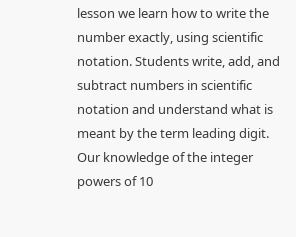lesson we learn how to write the number exactly, using scientific notation. Students write, add, and subtract numbers in scientific notation and understand what is meant by the term leading digit. Our knowledge of the integer powers of 10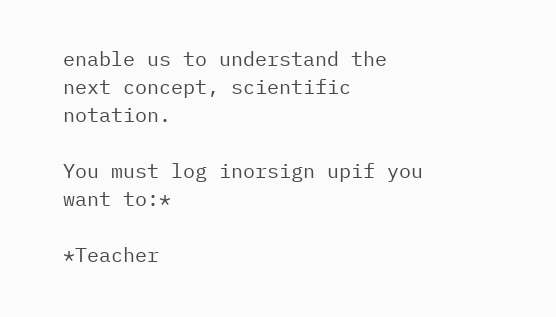enable us to understand the next concept, scientific notation.

You must log inorsign upif you want to:*

*Teacher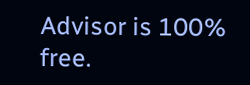Advisor is 100% free.